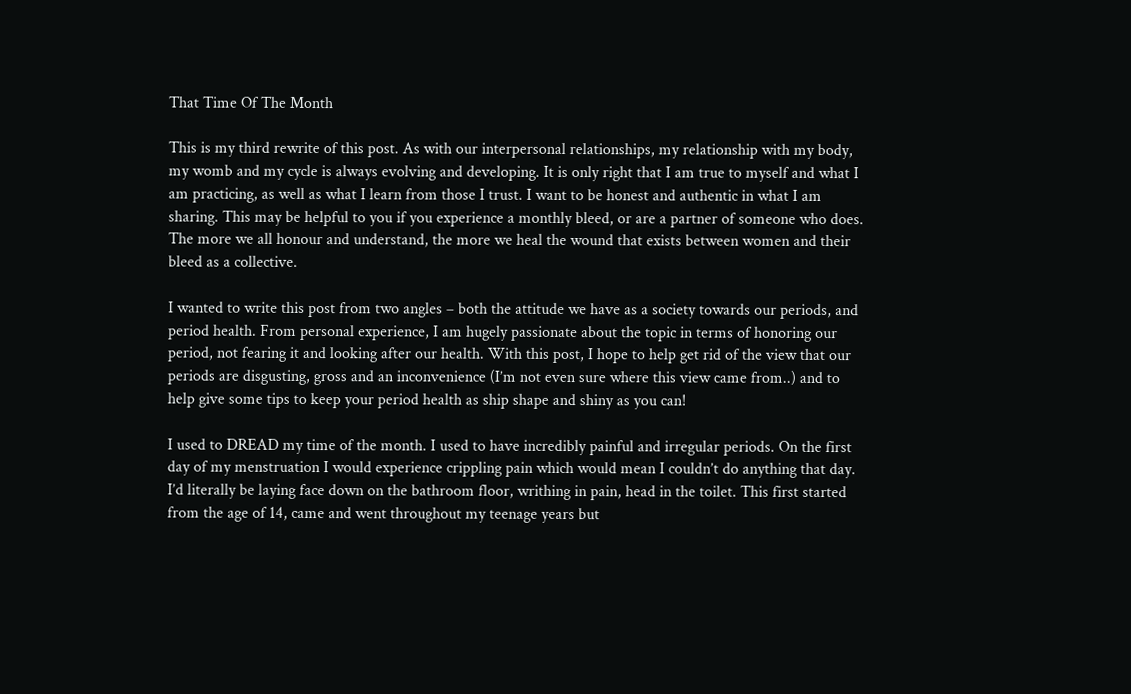That Time Of The Month

This is my third rewrite of this post. As with our interpersonal relationships, my relationship with my body, my womb and my cycle is always evolving and developing. It is only right that I am true to myself and what I am practicing, as well as what I learn from those I trust. I want to be honest and authentic in what I am sharing. This may be helpful to you if you experience a monthly bleed, or are a partner of someone who does. The more we all honour and understand, the more we heal the wound that exists between women and their bleed as a collective.

I wanted to write this post from two angles – both the attitude we have as a society towards our periods, and period health. From personal experience, I am hugely passionate about the topic in terms of honoring our period, not fearing it and looking after our health. With this post, I hope to help get rid of the view that our periods are disgusting, gross and an inconvenience (I’m not even sure where this view came from..) and to help give some tips to keep your period health as ship shape and shiny as you can!

I used to DREAD my time of the month. I used to have incredibly painful and irregular periods. On the first day of my menstruation I would experience crippling pain which would mean I couldn’t do anything that day. I’d literally be laying face down on the bathroom floor, writhing in pain, head in the toilet. This first started from the age of 14, came and went throughout my teenage years but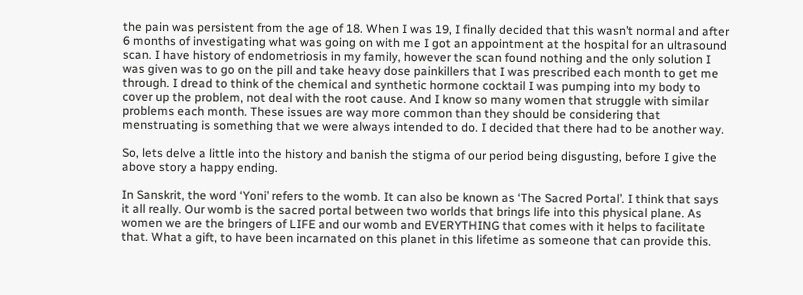the pain was persistent from the age of 18. When I was 19, I finally decided that this wasn’t normal and after 6 months of investigating what was going on with me I got an appointment at the hospital for an ultrasound scan. I have history of endometriosis in my family, however the scan found nothing and the only solution I was given was to go on the pill and take heavy dose painkillers that I was prescribed each month to get me through. I dread to think of the chemical and synthetic hormone cocktail I was pumping into my body to cover up the problem, not deal with the root cause. And I know so many women that struggle with similar problems each month. These issues are way more common than they should be considering that menstruating is something that we were always intended to do. I decided that there had to be another way.

So, lets delve a little into the history and banish the stigma of our period being disgusting, before I give the above story a happy ending.

In Sanskrit, the word ‘Yoni’ refers to the womb. It can also be known as ‘The Sacred Portal’. I think that says it all really. Our womb is the sacred portal between two worlds that brings life into this physical plane. As women we are the bringers of LIFE and our womb and EVERYTHING that comes with it helps to facilitate that. What a gift, to have been incarnated on this planet in this lifetime as someone that can provide this.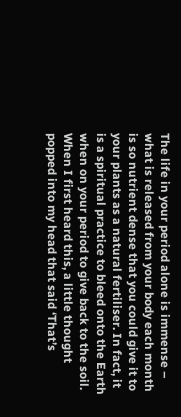The life in your period alone is immense – what is released from your body each month is so nutrient dense that you could give it to your plants as a natural fertiliser. In fact, it is a spiritual practice to bleed onto the Earth when on your period to give back to the soil. When I first heard this, a little thought popped into my head that said ‘That’s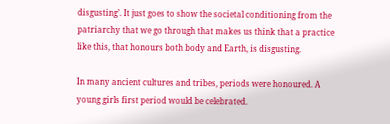disgusting’. It just goes to show the societal conditioning from the patriarchy that we go through that makes us think that a practice like this, that honours both body and Earth, is disgusting.

In many ancient cultures and tribes, periods were honoured. A young girls first period would be celebrated.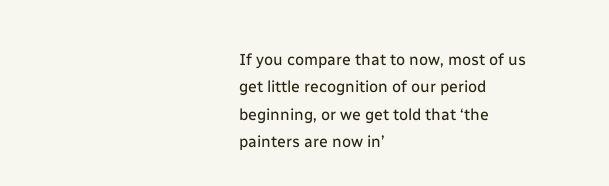If you compare that to now, most of us get little recognition of our period beginning, or we get told that ‘the painters are now in’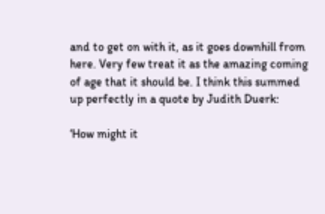and to get on with it, as it goes downhill from here. Very few treat it as the amazing coming of age that it should be. I think this summed up perfectly in a quote by Judith Duerk:

‘How might it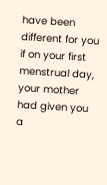have been different for you if on your first menstrual day, your mother had given you a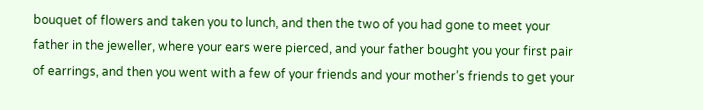bouquet of flowers and taken you to lunch, and then the two of you had gone to meet your father in the jeweller, where your ears were pierced, and your father bought you your first pair of earrings, and then you went with a few of your friends and your mother’s friends to get your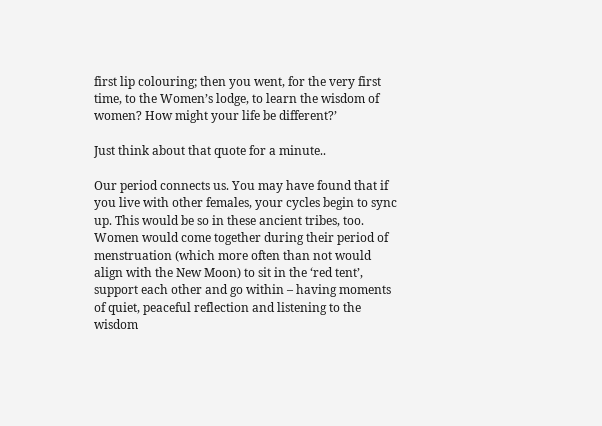first lip colouring; then you went, for the very first time, to the Women’s lodge, to learn the wisdom of women? How might your life be different?’

Just think about that quote for a minute..

Our period connects us. You may have found that if you live with other females, your cycles begin to sync up. This would be so in these ancient tribes, too. Women would come together during their period of menstruation (which more often than not would align with the New Moon) to sit in the ‘red tent’, support each other and go within – having moments of quiet, peaceful reflection and listening to the wisdom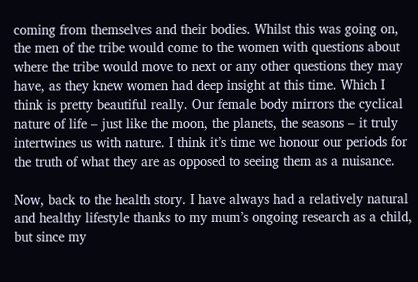coming from themselves and their bodies. Whilst this was going on, the men of the tribe would come to the women with questions about where the tribe would move to next or any other questions they may have, as they knew women had deep insight at this time. Which I think is pretty beautiful really. Our female body mirrors the cyclical nature of life – just like the moon, the planets, the seasons – it truly intertwines us with nature. I think it’s time we honour our periods for the truth of what they are as opposed to seeing them as a nuisance.

Now, back to the health story. I have always had a relatively natural and healthy lifestyle thanks to my mum’s ongoing research as a child, but since my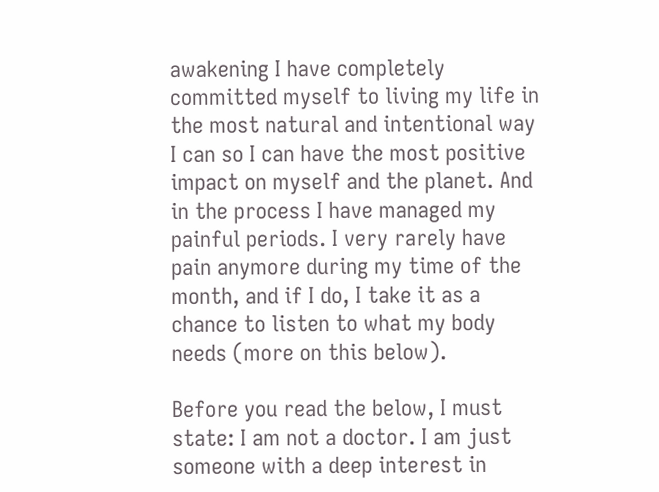awakening I have completely committed myself to living my life in the most natural and intentional way I can so I can have the most positive impact on myself and the planet. And in the process I have managed my painful periods. I very rarely have pain anymore during my time of the month, and if I do, I take it as a chance to listen to what my body needs (more on this below).

Before you read the below, I must state: I am not a doctor. I am just someone with a deep interest in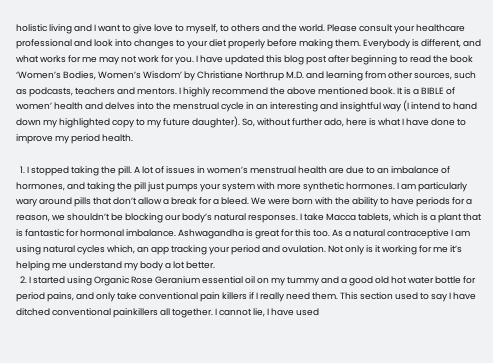holistic living and I want to give love to myself, to others and the world. Please consult your healthcare professional and look into changes to your diet properly before making them. Everybody is different, and what works for me may not work for you. I have updated this blog post after beginning to read the book ‘Women’s Bodies, Women’s Wisdom’ by Christiane Northrup M.D. and learning from other sources, such as podcasts, teachers and mentors. I highly recommend the above mentioned book. It is a BIBLE of women’ health and delves into the menstrual cycle in an interesting and insightful way (I intend to hand down my highlighted copy to my future daughter). So, without further ado, here is what I have done to improve my period health.

  1. I stopped taking the pill. A lot of issues in women’s menstrual health are due to an imbalance of hormones, and taking the pill just pumps your system with more synthetic hormones. I am particularly wary around pills that don’t allow a break for a bleed. We were born with the ability to have periods for a reason, we shouldn’t be blocking our body’s natural responses. I take Macca tablets, which is a plant that is fantastic for hormonal imbalance. Ashwagandha is great for this too. As a natural contraceptive I am using natural cycles which, an app tracking your period and ovulation. Not only is it working for me it’s helping me understand my body a lot better.
  2. I started using Organic Rose Geranium essential oil on my tummy and a good old hot water bottle for period pains, and only take conventional pain killers if I really need them. This section used to say I have ditched conventional painkillers all together. I cannot lie, I have used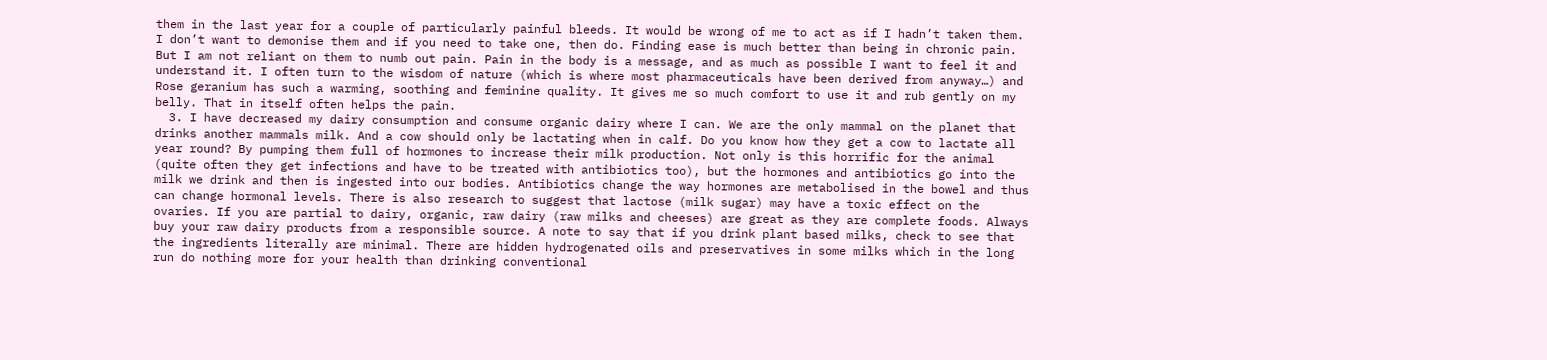them in the last year for a couple of particularly painful bleeds. It would be wrong of me to act as if I hadn’t taken them. I don’t want to demonise them and if you need to take one, then do. Finding ease is much better than being in chronic pain. But I am not reliant on them to numb out pain. Pain in the body is a message, and as much as possible I want to feel it and understand it. I often turn to the wisdom of nature (which is where most pharmaceuticals have been derived from anyway…) and Rose geranium has such a warming, soothing and feminine quality. It gives me so much comfort to use it and rub gently on my belly. That in itself often helps the pain.
  3. I have decreased my dairy consumption and consume organic dairy where I can. We are the only mammal on the planet that drinks another mammals milk. And a cow should only be lactating when in calf. Do you know how they get a cow to lactate all year round? By pumping them full of hormones to increase their milk production. Not only is this horrific for the animal (quite often they get infections and have to be treated with antibiotics too), but the hormones and antibiotics go into the milk we drink and then is ingested into our bodies. Antibiotics change the way hormones are metabolised in the bowel and thus can change hormonal levels. There is also research to suggest that lactose (milk sugar) may have a toxic effect on the ovaries. If you are partial to dairy, organic, raw dairy (raw milks and cheeses) are great as they are complete foods. Always buy your raw dairy products from a responsible source. A note to say that if you drink plant based milks, check to see that the ingredients literally are minimal. There are hidden hydrogenated oils and preservatives in some milks which in the long run do nothing more for your health than drinking conventional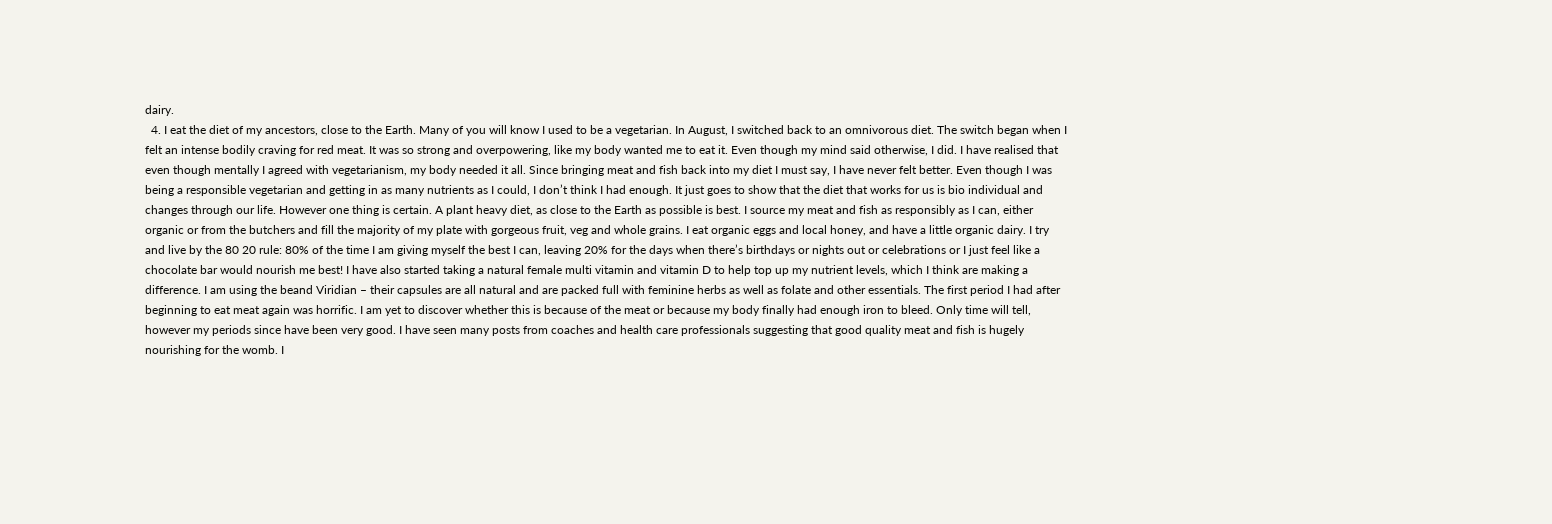dairy.
  4. I eat the diet of my ancestors, close to the Earth. Many of you will know I used to be a vegetarian. In August, I switched back to an omnivorous diet. The switch began when I felt an intense bodily craving for red meat. It was so strong and overpowering, like my body wanted me to eat it. Even though my mind said otherwise, I did. I have realised that even though mentally I agreed with vegetarianism, my body needed it all. Since bringing meat and fish back into my diet I must say, I have never felt better. Even though I was being a responsible vegetarian and getting in as many nutrients as I could, I don’t think I had enough. It just goes to show that the diet that works for us is bio individual and changes through our life. However one thing is certain. A plant heavy diet, as close to the Earth as possible is best. I source my meat and fish as responsibly as I can, either organic or from the butchers and fill the majority of my plate with gorgeous fruit, veg and whole grains. I eat organic eggs and local honey, and have a little organic dairy. I try and live by the 80 20 rule: 80% of the time I am giving myself the best I can, leaving 20% for the days when there’s birthdays or nights out or celebrations or I just feel like a chocolate bar would nourish me best! I have also started taking a natural female multi vitamin and vitamin D to help top up my nutrient levels, which I think are making a difference. I am using the beand Viridian – their capsules are all natural and are packed full with feminine herbs as well as folate and other essentials. The first period I had after beginning to eat meat again was horrific. I am yet to discover whether this is because of the meat or because my body finally had enough iron to bleed. Only time will tell, however my periods since have been very good. I have seen many posts from coaches and health care professionals suggesting that good quality meat and fish is hugely nourishing for the womb. I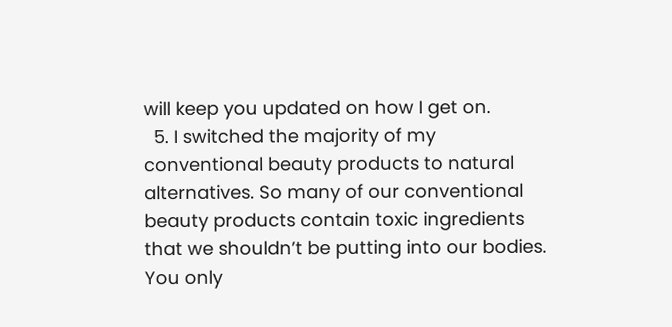will keep you updated on how I get on.
  5. I switched the majority of my conventional beauty products to natural alternatives. So many of our conventional beauty products contain toxic ingredients that we shouldn’t be putting into our bodies. You only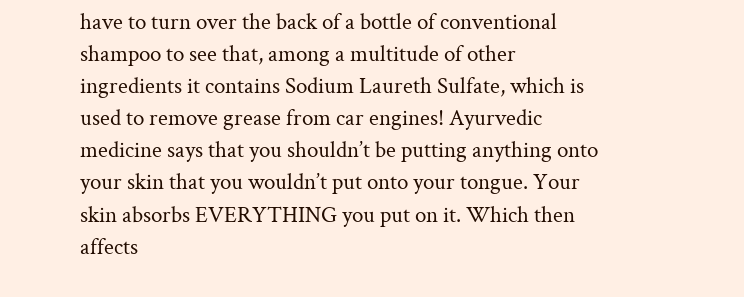have to turn over the back of a bottle of conventional shampoo to see that, among a multitude of other ingredients it contains Sodium Laureth Sulfate, which is used to remove grease from car engines! Ayurvedic medicine says that you shouldn’t be putting anything onto your skin that you wouldn’t put onto your tongue. Your skin absorbs EVERYTHING you put on it. Which then affects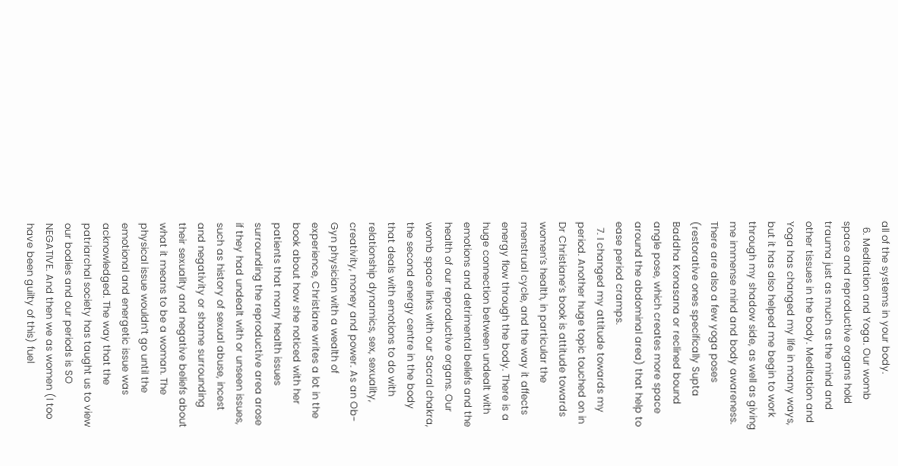all of the systems in your body.
  6. Meditation and Yoga. Our womb space and reproductive organs hold trauma just as much as the mind and other tissues in the body. Meditation and Yoga has changed my life in many ways, but it has also helped me begin to work through my shadow side, as well as giving me immense mind and body awareness. There are also a few yoga poses (restorative ones specifically Supta Baddha Konasana or reclined bound angle pose, which creates more space around the abdominal area) that help to ease period cramps.
  7. I changed my attitude towards my period. Another huge topic touched on in Dr Christiane’s book is attitude towards women’s health, in particular the menstrual cycle, and the way it affects energy flow through the body. There is a huge connection between undealt with emotions and detrimental beliefs and the health of our reproductive organs. Our womb space links with our Sacral chakra, the second energy centre in the body that deals with emotions to do with relationship dynamics, sex, sexuality, creativity, money and power. As an Ob-Gyn physician with a wealth of experience, Christiane writes a lot in the book about how she noticed with her patients that many health issues surrounding the reproductive area arose if they had undealt with or unseen issues, such as history of sexual abuse, incest and negativity or shame surrounding their sexuality and negative beliefs about what it means to be a woman. The physical issue wouldn’t go until the emotional and energetic issue was acknowledged. The way that the patriarchal society has taught us to view our bodies and our periods is SO NEGATIVE. And then we as women (I too have been guilty of this) fuel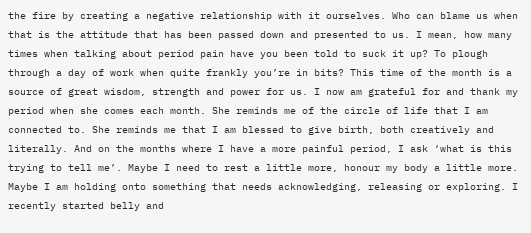the fire by creating a negative relationship with it ourselves. Who can blame us when that is the attitude that has been passed down and presented to us. I mean, how many times when talking about period pain have you been told to suck it up? To plough through a day of work when quite frankly you’re in bits? This time of the month is a source of great wisdom, strength and power for us. I now am grateful for and thank my period when she comes each month. She reminds me of the circle of life that I am connected to. She reminds me that I am blessed to give birth, both creatively and literally. And on the months where I have a more painful period, I ask ‘what is this trying to tell me’. Maybe I need to rest a little more, honour my body a little more. Maybe I am holding onto something that needs acknowledging, releasing or exploring. I recently started belly and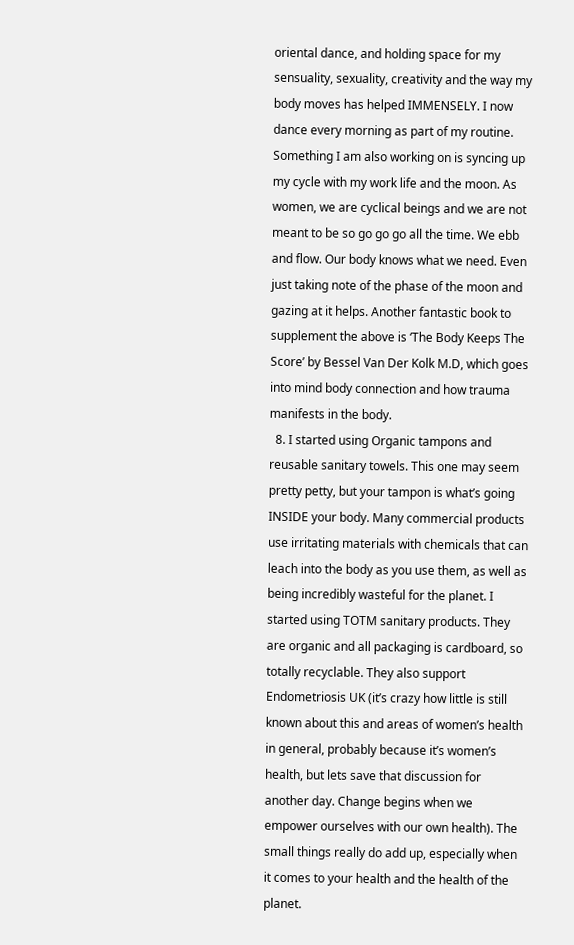oriental dance, and holding space for my sensuality, sexuality, creativity and the way my body moves has helped IMMENSELY. I now dance every morning as part of my routine. Something I am also working on is syncing up my cycle with my work life and the moon. As women, we are cyclical beings and we are not meant to be so go go go all the time. We ebb and flow. Our body knows what we need. Even just taking note of the phase of the moon and gazing at it helps. Another fantastic book to supplement the above is ‘The Body Keeps The Score’ by Bessel Van Der Kolk M.D, which goes into mind body connection and how trauma manifests in the body.
  8. I started using Organic tampons and reusable sanitary towels. This one may seem pretty petty, but your tampon is what’s going INSIDE your body. Many commercial products use irritating materials with chemicals that can leach into the body as you use them, as well as being incredibly wasteful for the planet. I started using TOTM sanitary products. They are organic and all packaging is cardboard, so totally recyclable. They also support Endometriosis UK (it’s crazy how little is still known about this and areas of women’s health in general, probably because it’s women’s health, but lets save that discussion for another day. Change begins when we empower ourselves with our own health). The small things really do add up, especially when it comes to your health and the health of the planet.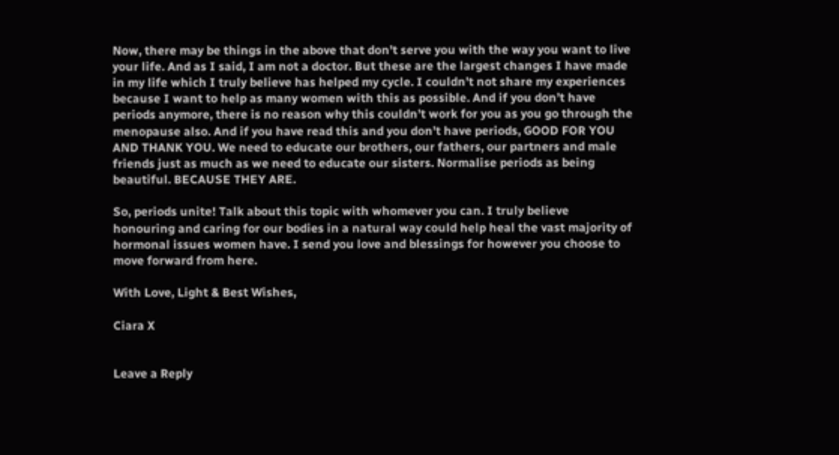Now, there may be things in the above that don’t serve you with the way you want to live your life. And as I said, I am not a doctor. But these are the largest changes I have made in my life which I truly believe has helped my cycle. I couldn’t not share my experiences because I want to help as many women with this as possible. And if you don’t have periods anymore, there is no reason why this couldn’t work for you as you go through the menopause also. And if you have read this and you don’t have periods, GOOD FOR YOU AND THANK YOU. We need to educate our brothers, our fathers, our partners and male friends just as much as we need to educate our sisters. Normalise periods as being beautiful. BECAUSE THEY ARE.

So, periods unite! Talk about this topic with whomever you can. I truly believe honouring and caring for our bodies in a natural way could help heal the vast majority of hormonal issues women have. I send you love and blessings for however you choose to move forward from here.

With Love, Light & Best Wishes,

Ciara X


Leave a Reply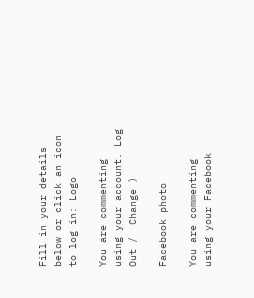Fill in your details below or click an icon to log in: Logo

You are commenting using your account. Log Out /  Change )

Facebook photo

You are commenting using your Facebook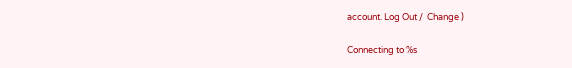account. Log Out /  Change )

Connecting to %s